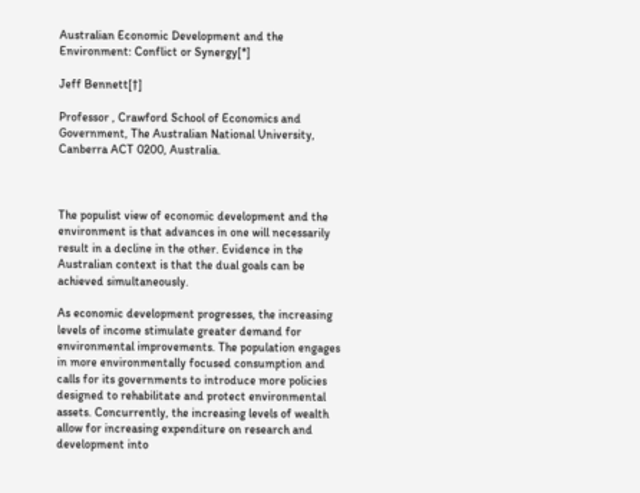Australian Economic Development and the Environment: Conflict or Synergy[*]

Jeff Bennett[†]

Professor , Crawford School of Economics and Government, The Australian National University, Canberra ACT 0200, Australia.



The populist view of economic development and the environment is that advances in one will necessarily result in a decline in the other. Evidence in the Australian context is that the dual goals can be achieved simultaneously.

As economic development progresses, the increasing levels of income stimulate greater demand for environmental improvements. The population engages in more environmentally focused consumption and calls for its governments to introduce more policies designed to rehabilitate and protect environmental assets. Concurrently, the increasing levels of wealth allow for increasing expenditure on research and development into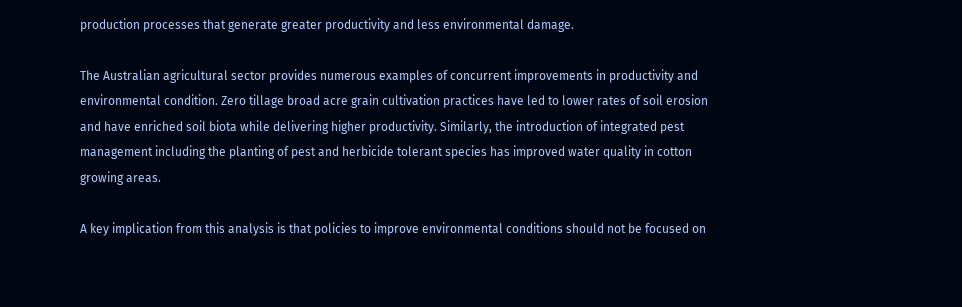production processes that generate greater productivity and less environmental damage.

The Australian agricultural sector provides numerous examples of concurrent improvements in productivity and environmental condition. Zero tillage broad acre grain cultivation practices have led to lower rates of soil erosion and have enriched soil biota while delivering higher productivity. Similarly, the introduction of integrated pest management including the planting of pest and herbicide tolerant species has improved water quality in cotton growing areas.

A key implication from this analysis is that policies to improve environmental conditions should not be focused on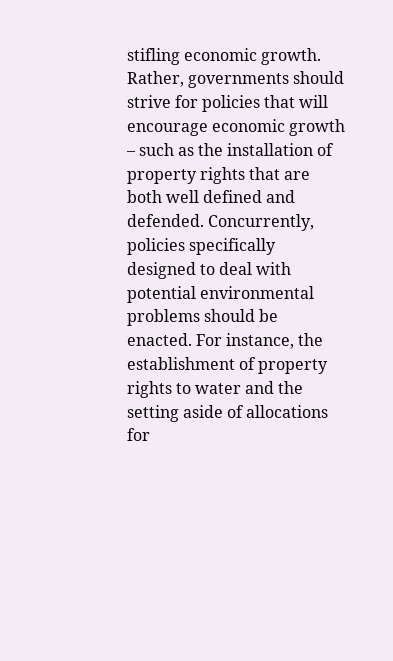stifling economic growth. Rather, governments should strive for policies that will encourage economic growth – such as the installation of property rights that are both well defined and defended. Concurrently, policies specifically designed to deal with potential environmental problems should be enacted. For instance, the establishment of property rights to water and the setting aside of allocations for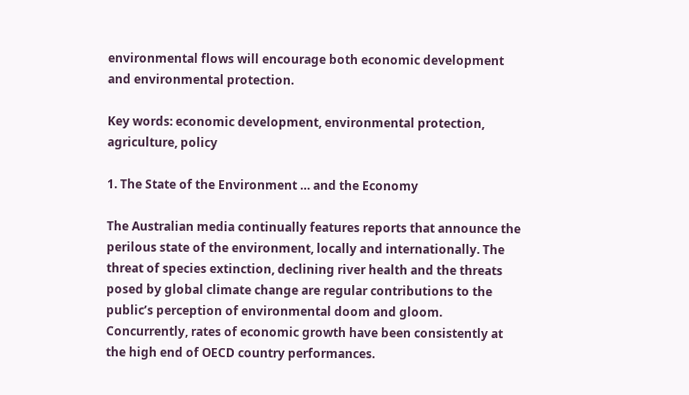environmental flows will encourage both economic development and environmental protection.

Key words: economic development, environmental protection, agriculture, policy

1. The State of the Environment … and the Economy

The Australian media continually features reports that announce the perilous state of the environment, locally and internationally. The threat of species extinction, declining river health and the threats posed by global climate change are regular contributions to the public’s perception of environmental doom and gloom. Concurrently, rates of economic growth have been consistently at the high end of OECD country performances.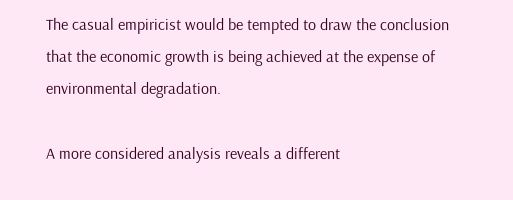The casual empiricist would be tempted to draw the conclusion that the economic growth is being achieved at the expense of environmental degradation.

A more considered analysis reveals a different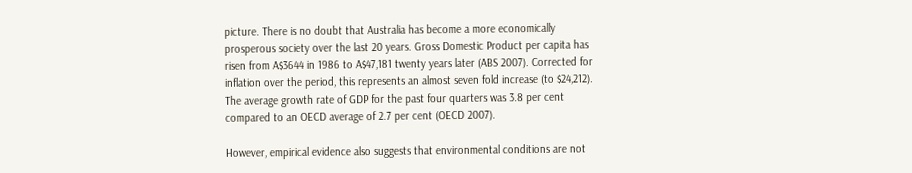picture. There is no doubt that Australia has become a more economically prosperous society over the last 20 years. Gross Domestic Product per capita has risen from A$3644 in 1986 to A$47,181 twenty years later (ABS 2007). Corrected for inflation over the period, this represents an almost seven fold increase (to $24,212). The average growth rate of GDP for the past four quarters was 3.8 per cent compared to an OECD average of 2.7 per cent (OECD 2007).

However, empirical evidence also suggests that environmental conditions are not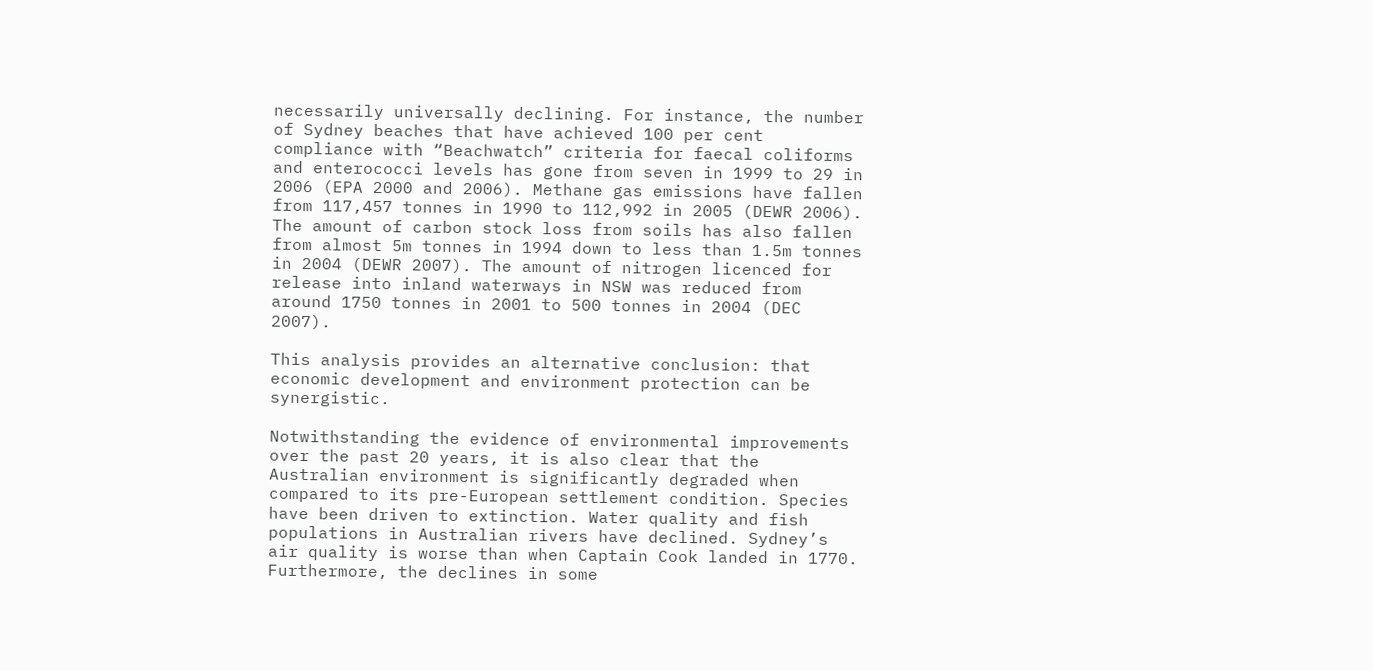necessarily universally declining. For instance, the number of Sydney beaches that have achieved 100 per cent compliance with “Beachwatch” criteria for faecal coliforms and enterococci levels has gone from seven in 1999 to 29 in 2006 (EPA 2000 and 2006). Methane gas emissions have fallen from 117,457 tonnes in 1990 to 112,992 in 2005 (DEWR 2006). The amount of carbon stock loss from soils has also fallen from almost 5m tonnes in 1994 down to less than 1.5m tonnes in 2004 (DEWR 2007). The amount of nitrogen licenced for release into inland waterways in NSW was reduced from around 1750 tonnes in 2001 to 500 tonnes in 2004 (DEC 2007).

This analysis provides an alternative conclusion: that economic development and environment protection can be synergistic.

Notwithstanding the evidence of environmental improvements over the past 20 years, it is also clear that the Australian environment is significantly degraded when compared to its pre-European settlement condition. Species have been driven to extinction. Water quality and fish populations in Australian rivers have declined. Sydney’s air quality is worse than when Captain Cook landed in 1770. Furthermore, the declines in some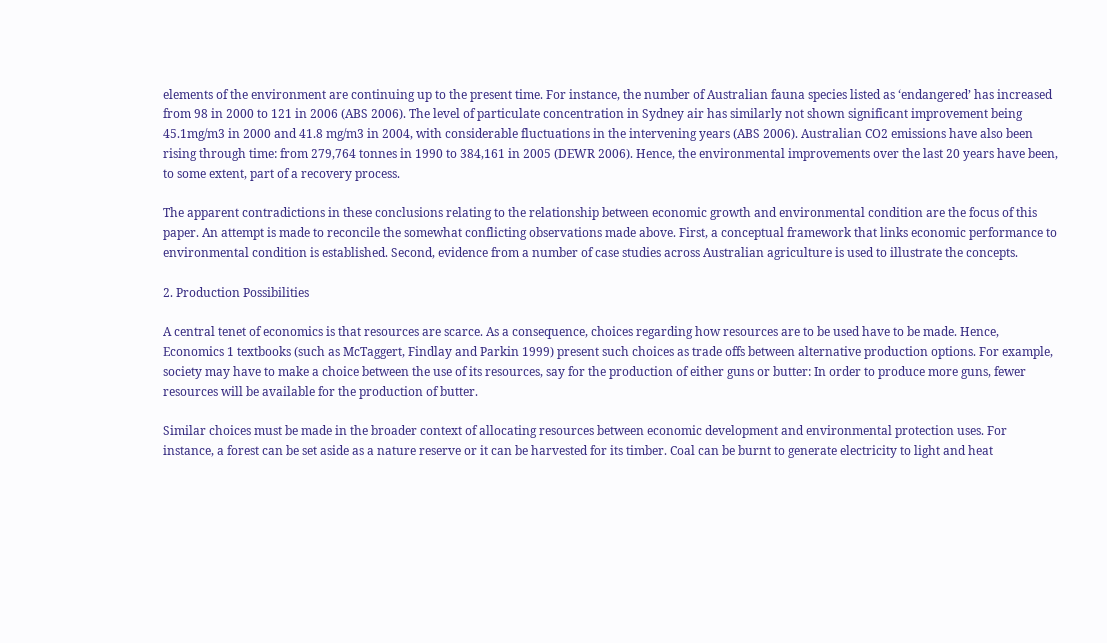elements of the environment are continuing up to the present time. For instance, the number of Australian fauna species listed as ‘endangered’ has increased from 98 in 2000 to 121 in 2006 (ABS 2006). The level of particulate concentration in Sydney air has similarly not shown significant improvement being 45.1mg/m3 in 2000 and 41.8 mg/m3 in 2004, with considerable fluctuations in the intervening years (ABS 2006). Australian CO2 emissions have also been rising through time: from 279,764 tonnes in 1990 to 384,161 in 2005 (DEWR 2006). Hence, the environmental improvements over the last 20 years have been, to some extent, part of a recovery process.

The apparent contradictions in these conclusions relating to the relationship between economic growth and environmental condition are the focus of this paper. An attempt is made to reconcile the somewhat conflicting observations made above. First, a conceptual framework that links economic performance to environmental condition is established. Second, evidence from a number of case studies across Australian agriculture is used to illustrate the concepts.

2. Production Possibilities

A central tenet of economics is that resources are scarce. As a consequence, choices regarding how resources are to be used have to be made. Hence, Economics 1 textbooks (such as McTaggert, Findlay and Parkin 1999) present such choices as trade offs between alternative production options. For example, society may have to make a choice between the use of its resources, say for the production of either guns or butter: In order to produce more guns, fewer resources will be available for the production of butter.

Similar choices must be made in the broader context of allocating resources between economic development and environmental protection uses. For instance, a forest can be set aside as a nature reserve or it can be harvested for its timber. Coal can be burnt to generate electricity to light and heat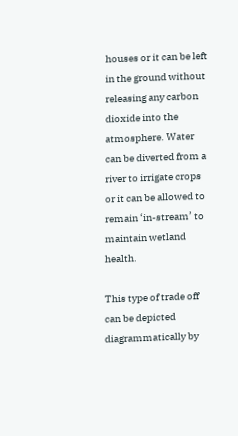houses or it can be left in the ground without releasing any carbon dioxide into the atmosphere. Water can be diverted from a river to irrigate crops or it can be allowed to remain ‘in-stream’ to maintain wetland health.

This type of trade off can be depicted diagrammatically by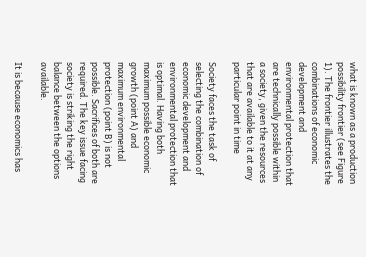what is known as a production possibility frontier (see Figure 1). The frontier illustrates the combinations of economic development and environmental protection that are technically possible within a society, given the resources that are available to it at any particular point in time

Society faces the task of selecting the combination of economic development and environmental protection that is optimal. Having both maximum possible economic growth (point A) and maximum environmental protection (point B) is not possible. Sacrifices of both are required. The key issue facing society is striking the right balance between the options available.

It is because economics has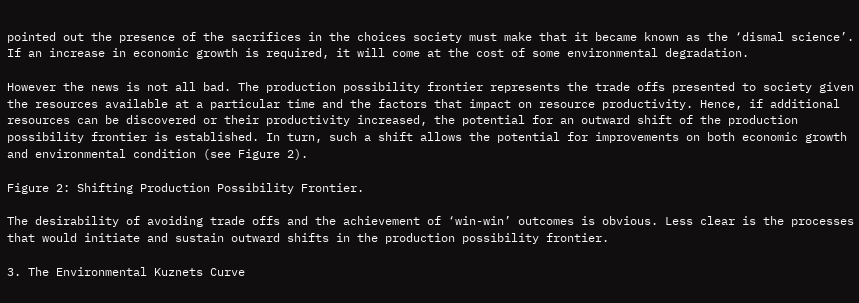pointed out the presence of the sacrifices in the choices society must make that it became known as the ‘dismal science’. If an increase in economic growth is required, it will come at the cost of some environmental degradation.

However the news is not all bad. The production possibility frontier represents the trade offs presented to society given the resources available at a particular time and the factors that impact on resource productivity. Hence, if additional resources can be discovered or their productivity increased, the potential for an outward shift of the production possibility frontier is established. In turn, such a shift allows the potential for improvements on both economic growth and environmental condition (see Figure 2).

Figure 2: Shifting Production Possibility Frontier.

The desirability of avoiding trade offs and the achievement of ‘win-win’ outcomes is obvious. Less clear is the processes that would initiate and sustain outward shifts in the production possibility frontier.

3. The Environmental Kuznets Curve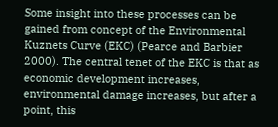Some insight into these processes can be gained from concept of the Environmental Kuznets Curve (EKC) (Pearce and Barbier 2000). The central tenet of the EKC is that as economic development increases, environmental damage increases, but after a point, this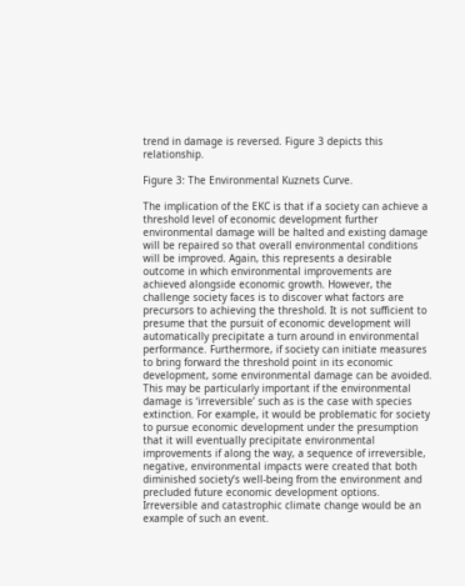trend in damage is reversed. Figure 3 depicts this relationship.

Figure 3: The Environmental Kuznets Curve.

The implication of the EKC is that if a society can achieve a threshold level of economic development further environmental damage will be halted and existing damage will be repaired so that overall environmental conditions will be improved. Again, this represents a desirable outcome in which environmental improvements are achieved alongside economic growth. However, the challenge society faces is to discover what factors are precursors to achieving the threshold. It is not sufficient to presume that the pursuit of economic development will automatically precipitate a turn around in environmental performance. Furthermore, if society can initiate measures to bring forward the threshold point in its economic development, some environmental damage can be avoided. This may be particularly important if the environmental damage is ‘irreversible’ such as is the case with species extinction. For example, it would be problematic for society to pursue economic development under the presumption that it will eventually precipitate environmental improvements if along the way, a sequence of irreversible, negative, environmental impacts were created that both diminished society’s well-being from the environment and precluded future economic development options. Irreversible and catastrophic climate change would be an example of such an event.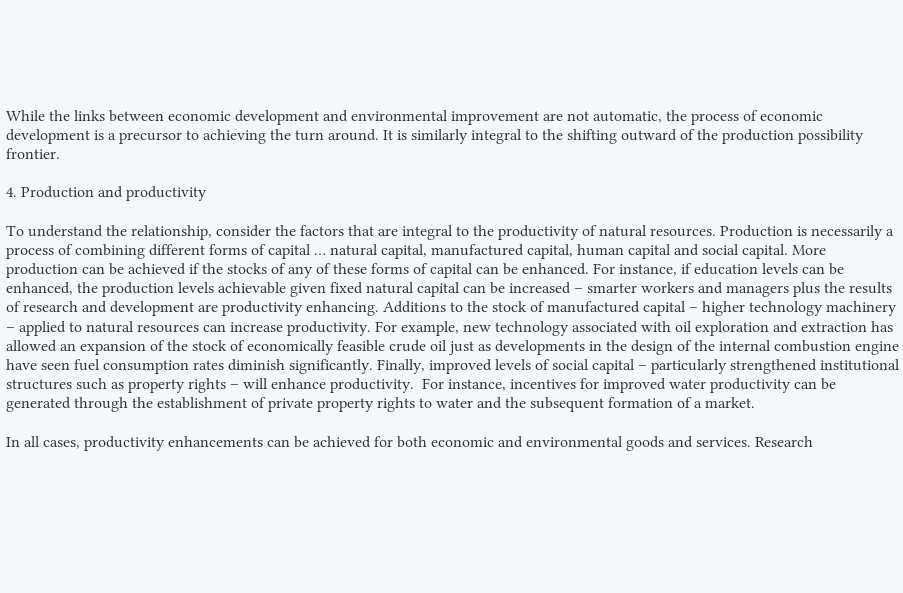While the links between economic development and environmental improvement are not automatic, the process of economic development is a precursor to achieving the turn around. It is similarly integral to the shifting outward of the production possibility frontier.

4. Production and productivity

To understand the relationship, consider the factors that are integral to the productivity of natural resources. Production is necessarily a process of combining different forms of capital … natural capital, manufactured capital, human capital and social capital. More production can be achieved if the stocks of any of these forms of capital can be enhanced. For instance, if education levels can be enhanced, the production levels achievable given fixed natural capital can be increased – smarter workers and managers plus the results of research and development are productivity enhancing. Additions to the stock of manufactured capital – higher technology machinery – applied to natural resources can increase productivity. For example, new technology associated with oil exploration and extraction has allowed an expansion of the stock of economically feasible crude oil just as developments in the design of the internal combustion engine have seen fuel consumption rates diminish significantly. Finally, improved levels of social capital – particularly strengthened institutional structures such as property rights – will enhance productivity.  For instance, incentives for improved water productivity can be generated through the establishment of private property rights to water and the subsequent formation of a market.

In all cases, productivity enhancements can be achieved for both economic and environmental goods and services. Research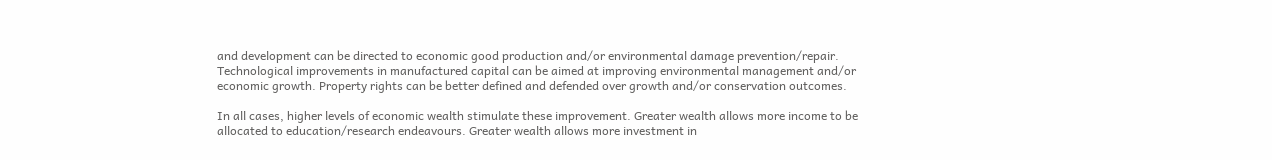and development can be directed to economic good production and/or environmental damage prevention/repair. Technological improvements in manufactured capital can be aimed at improving environmental management and/or economic growth. Property rights can be better defined and defended over growth and/or conservation outcomes.

In all cases, higher levels of economic wealth stimulate these improvement. Greater wealth allows more income to be allocated to education/research endeavours. Greater wealth allows more investment in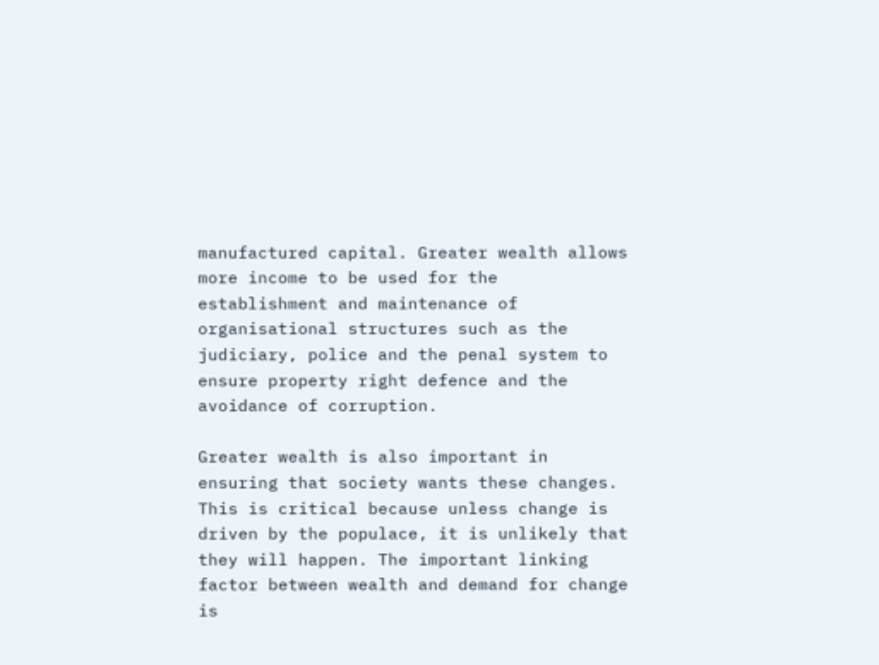manufactured capital. Greater wealth allows more income to be used for the establishment and maintenance of organisational structures such as the judiciary, police and the penal system to ensure property right defence and the avoidance of corruption.

Greater wealth is also important in ensuring that society wants these changes.  This is critical because unless change is driven by the populace, it is unlikely that they will happen. The important linking factor between wealth and demand for change is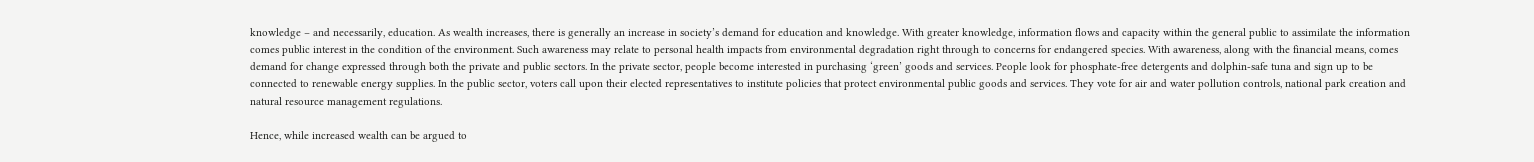knowledge – and necessarily, education. As wealth increases, there is generally an increase in society’s demand for education and knowledge. With greater knowledge, information flows and capacity within the general public to assimilate the information comes public interest in the condition of the environment. Such awareness may relate to personal health impacts from environmental degradation right through to concerns for endangered species. With awareness, along with the financial means, comes demand for change expressed through both the private and public sectors. In the private sector, people become interested in purchasing ‘green’ goods and services. People look for phosphate-free detergents and dolphin-safe tuna and sign up to be connected to renewable energy supplies. In the public sector, voters call upon their elected representatives to institute policies that protect environmental public goods and services. They vote for air and water pollution controls, national park creation and natural resource management regulations.

Hence, while increased wealth can be argued to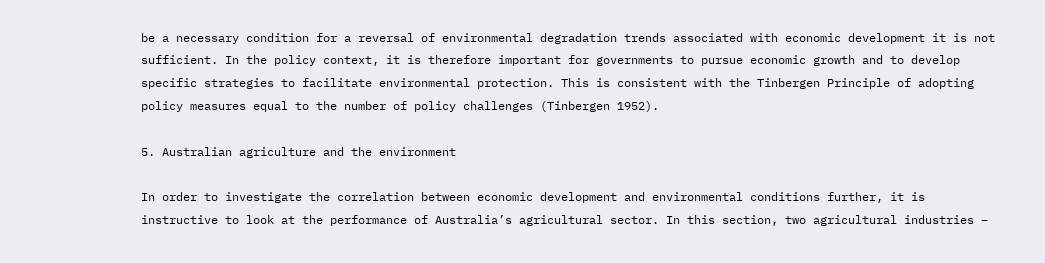be a necessary condition for a reversal of environmental degradation trends associated with economic development it is not sufficient. In the policy context, it is therefore important for governments to pursue economic growth and to develop specific strategies to facilitate environmental protection. This is consistent with the Tinbergen Principle of adopting policy measures equal to the number of policy challenges (Tinbergen 1952).

5. Australian agriculture and the environment

In order to investigate the correlation between economic development and environmental conditions further, it is instructive to look at the performance of Australia’s agricultural sector. In this section, two agricultural industries –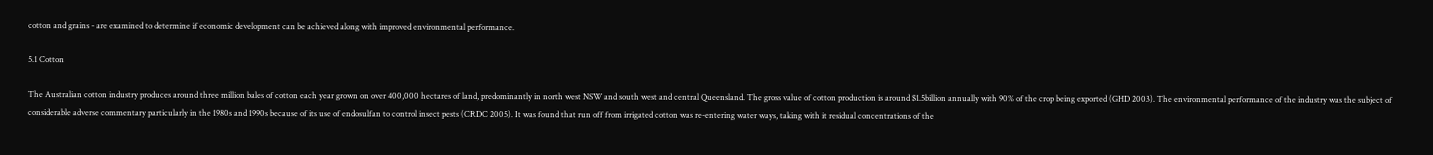cotton and grains - are examined to determine if economic development can be achieved along with improved environmental performance.

5.1 Cotton

The Australian cotton industry produces around three million bales of cotton each year grown on over 400,000 hectares of land, predominantly in north west NSW and south west and central Queensland. The gross value of cotton production is around $1.5billion annually with 90% of the crop being exported (GHD 2003). The environmental performance of the industry was the subject of considerable adverse commentary particularly in the 1980s and 1990s because of its use of endosulfan to control insect pests (CRDC 2005). It was found that run off from irrigated cotton was re-entering water ways, taking with it residual concentrations of the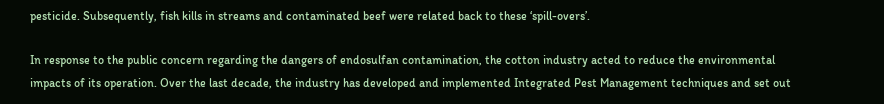pesticide. Subsequently, fish kills in streams and contaminated beef were related back to these ‘spill-overs’.

In response to the public concern regarding the dangers of endosulfan contamination, the cotton industry acted to reduce the environmental impacts of its operation. Over the last decade, the industry has developed and implemented Integrated Pest Management techniques and set out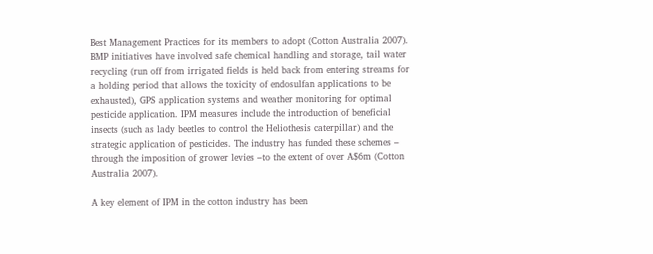Best Management Practices for its members to adopt (Cotton Australia 2007). BMP initiatives have involved safe chemical handling and storage, tail water recycling (run off from irrigated fields is held back from entering streams for a holding period that allows the toxicity of endosulfan applications to be exhausted), GPS application systems and weather monitoring for optimal pesticide application. IPM measures include the introduction of beneficial insects (such as lady beetles to control the Heliothesis caterpillar) and the strategic application of pesticides. The industry has funded these schemes – through the imposition of grower levies –to the extent of over A$6m (Cotton Australia 2007).

A key element of IPM in the cotton industry has been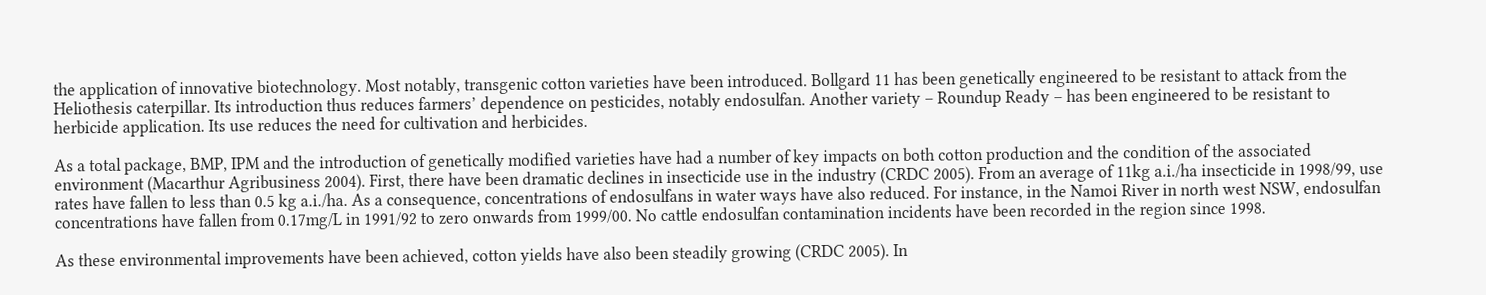the application of innovative biotechnology. Most notably, transgenic cotton varieties have been introduced. Bollgard 11 has been genetically engineered to be resistant to attack from the Heliothesis caterpillar. Its introduction thus reduces farmers’ dependence on pesticides, notably endosulfan. Another variety – Roundup Ready – has been engineered to be resistant to herbicide application. Its use reduces the need for cultivation and herbicides.

As a total package, BMP, IPM and the introduction of genetically modified varieties have had a number of key impacts on both cotton production and the condition of the associated environment (Macarthur Agribusiness 2004). First, there have been dramatic declines in insecticide use in the industry (CRDC 2005). From an average of 11kg a.i./ha insecticide in 1998/99, use rates have fallen to less than 0.5 kg a.i./ha. As a consequence, concentrations of endosulfans in water ways have also reduced. For instance, in the Namoi River in north west NSW, endosulfan concentrations have fallen from 0.17mg/L in 1991/92 to zero onwards from 1999/00. No cattle endosulfan contamination incidents have been recorded in the region since 1998.

As these environmental improvements have been achieved, cotton yields have also been steadily growing (CRDC 2005). In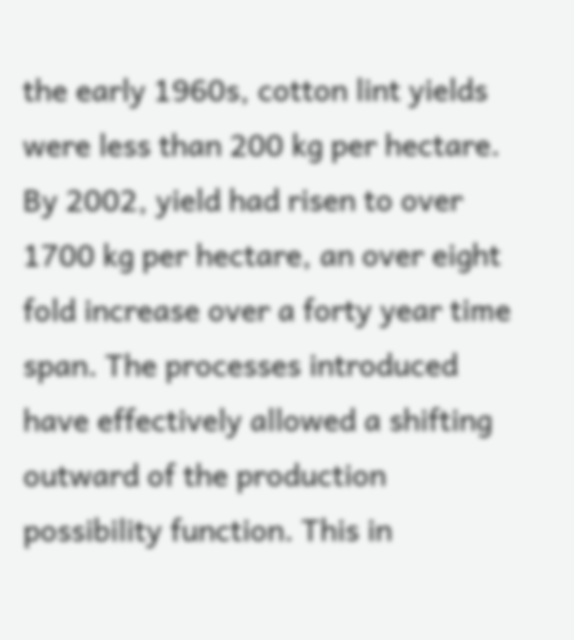the early 1960s, cotton lint yields were less than 200 kg per hectare. By 2002, yield had risen to over 1700 kg per hectare, an over eight fold increase over a forty year time span. The processes introduced have effectively allowed a shifting outward of the production possibility function. This in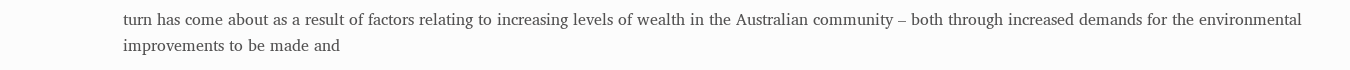turn has come about as a result of factors relating to increasing levels of wealth in the Australian community – both through increased demands for the environmental improvements to be made and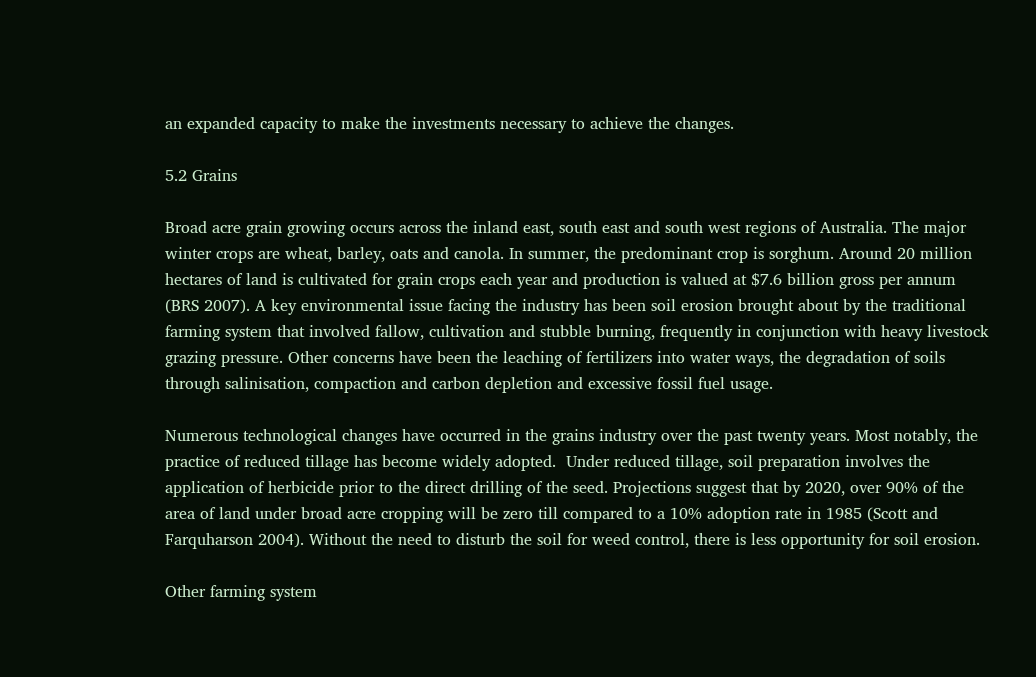an expanded capacity to make the investments necessary to achieve the changes.

5.2 Grains

Broad acre grain growing occurs across the inland east, south east and south west regions of Australia. The major winter crops are wheat, barley, oats and canola. In summer, the predominant crop is sorghum. Around 20 million hectares of land is cultivated for grain crops each year and production is valued at $7.6 billion gross per annum (BRS 2007). A key environmental issue facing the industry has been soil erosion brought about by the traditional farming system that involved fallow, cultivation and stubble burning, frequently in conjunction with heavy livestock grazing pressure. Other concerns have been the leaching of fertilizers into water ways, the degradation of soils through salinisation, compaction and carbon depletion and excessive fossil fuel usage.

Numerous technological changes have occurred in the grains industry over the past twenty years. Most notably, the practice of reduced tillage has become widely adopted.  Under reduced tillage, soil preparation involves the application of herbicide prior to the direct drilling of the seed. Projections suggest that by 2020, over 90% of the area of land under broad acre cropping will be zero till compared to a 10% adoption rate in 1985 (Scott and Farquharson 2004). Without the need to disturb the soil for weed control, there is less opportunity for soil erosion.

Other farming system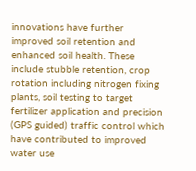innovations have further improved soil retention and enhanced soil health. These include stubble retention, crop rotation including nitrogen fixing plants, soil testing to target fertilizer application and precision (GPS guided) traffic control which have contributed to improved water use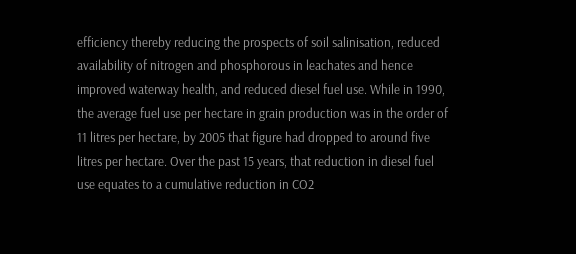efficiency thereby reducing the prospects of soil salinisation, reduced availability of nitrogen and phosphorous in leachates and hence improved waterway health, and reduced diesel fuel use. While in 1990, the average fuel use per hectare in grain production was in the order of 11 litres per hectare, by 2005 that figure had dropped to around five litres per hectare. Over the past 15 years, that reduction in diesel fuel use equates to a cumulative reduction in CO2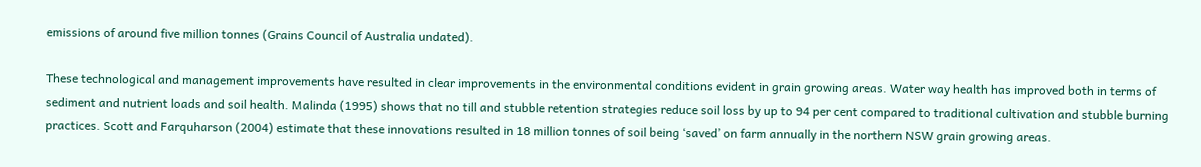emissions of around five million tonnes (Grains Council of Australia undated).

These technological and management improvements have resulted in clear improvements in the environmental conditions evident in grain growing areas. Water way health has improved both in terms of sediment and nutrient loads and soil health. Malinda (1995) shows that no till and stubble retention strategies reduce soil loss by up to 94 per cent compared to traditional cultivation and stubble burning practices. Scott and Farquharson (2004) estimate that these innovations resulted in 18 million tonnes of soil being ‘saved’ on farm annually in the northern NSW grain growing areas.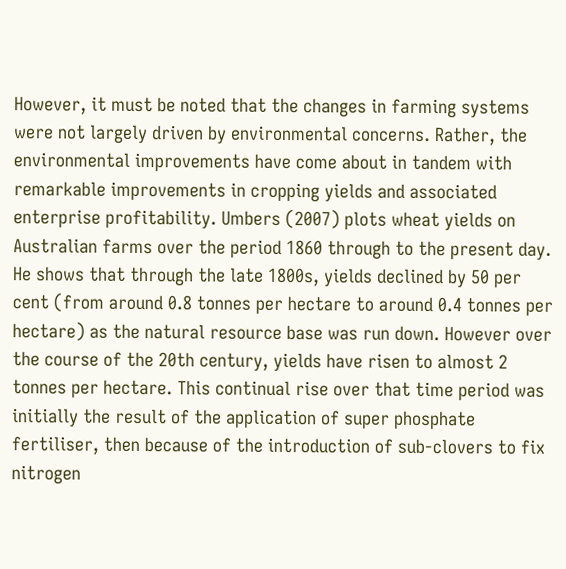However, it must be noted that the changes in farming systems were not largely driven by environmental concerns. Rather, the environmental improvements have come about in tandem with remarkable improvements in cropping yields and associated enterprise profitability. Umbers (2007) plots wheat yields on Australian farms over the period 1860 through to the present day. He shows that through the late 1800s, yields declined by 50 per cent (from around 0.8 tonnes per hectare to around 0.4 tonnes per hectare) as the natural resource base was run down. However over the course of the 20th century, yields have risen to almost 2 tonnes per hectare. This continual rise over that time period was initially the result of the application of super phosphate fertiliser, then because of the introduction of sub-clovers to fix nitrogen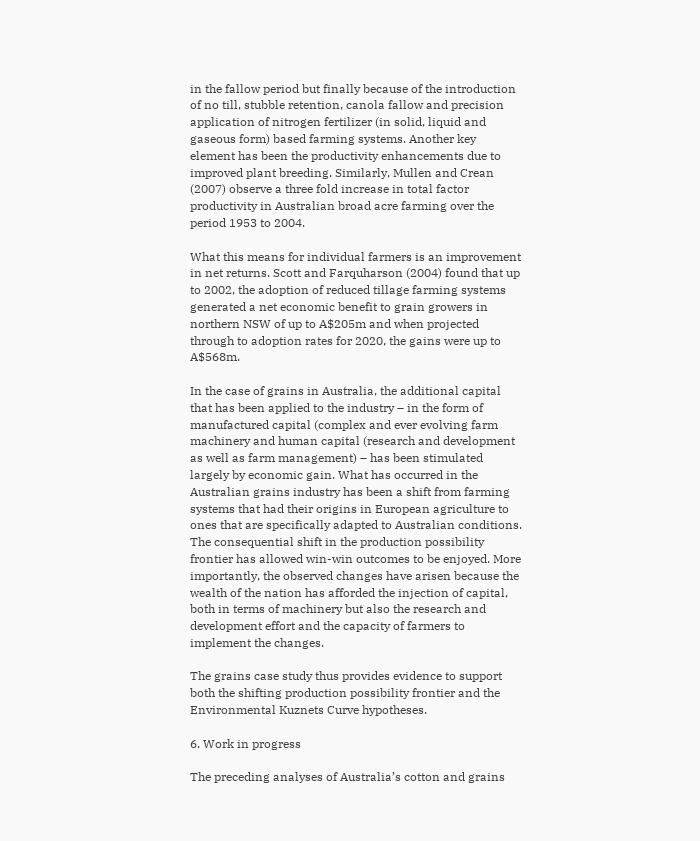in the fallow period but finally because of the introduction of no till, stubble retention, canola fallow and precision application of nitrogen fertilizer (in solid, liquid and gaseous form) based farming systems. Another key element has been the productivity enhancements due to improved plant breeding. Similarly, Mullen and Crean (2007) observe a three fold increase in total factor productivity in Australian broad acre farming over the period 1953 to 2004.

What this means for individual farmers is an improvement in net returns. Scott and Farquharson (2004) found that up to 2002, the adoption of reduced tillage farming systems generated a net economic benefit to grain growers in northern NSW of up to A$205m and when projected through to adoption rates for 2020, the gains were up to A$568m.

In the case of grains in Australia, the additional capital that has been applied to the industry – in the form of manufactured capital (complex and ever evolving farm machinery and human capital (research and development as well as farm management) – has been stimulated largely by economic gain. What has occurred in the Australian grains industry has been a shift from farming systems that had their origins in European agriculture to ones that are specifically adapted to Australian conditions. The consequential shift in the production possibility frontier has allowed win-win outcomes to be enjoyed. More importantly, the observed changes have arisen because the wealth of the nation has afforded the injection of capital, both in terms of machinery but also the research and development effort and the capacity of farmers to implement the changes.

The grains case study thus provides evidence to support both the shifting production possibility frontier and the Environmental Kuznets Curve hypotheses.

6. Work in progress

The preceding analyses of Australia’s cotton and grains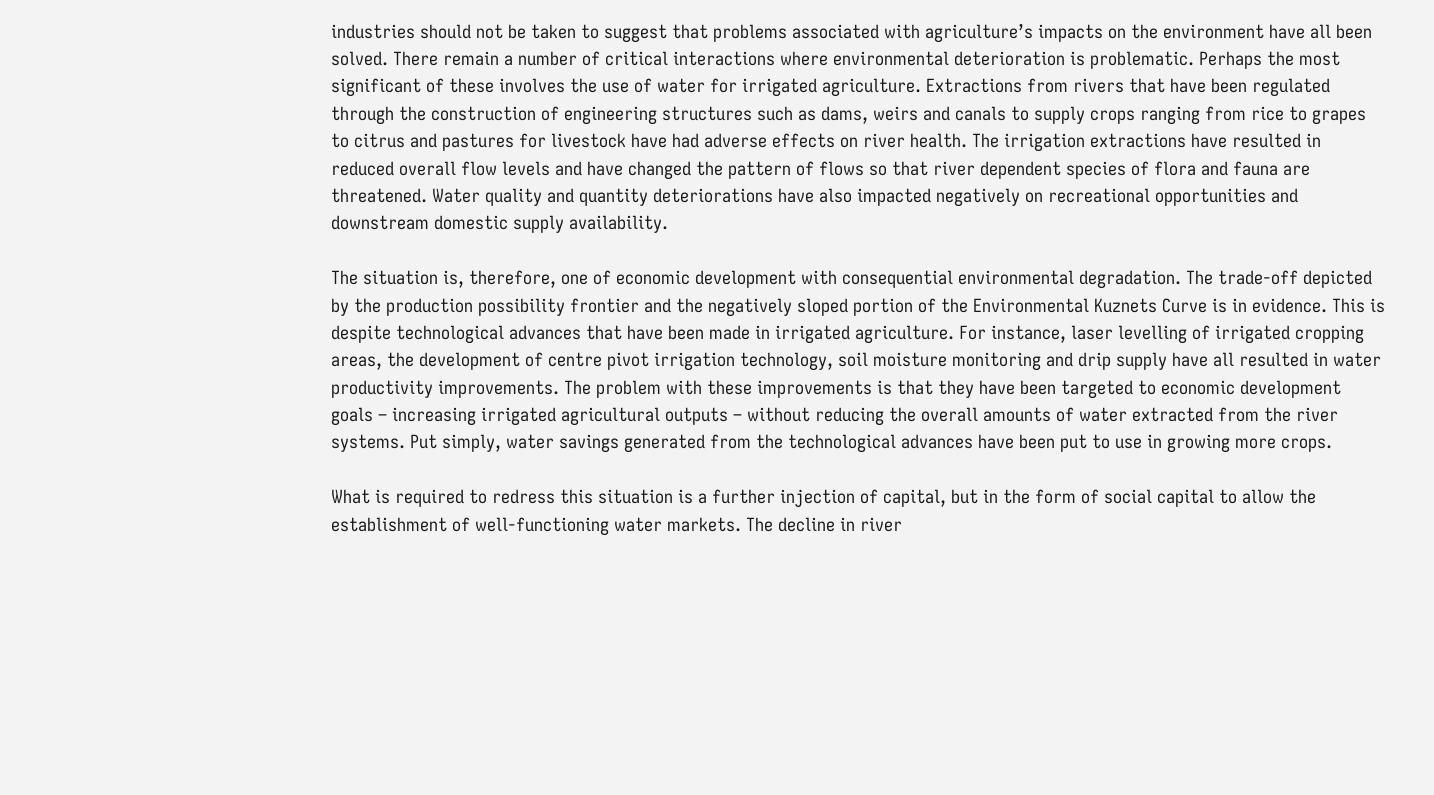industries should not be taken to suggest that problems associated with agriculture’s impacts on the environment have all been solved. There remain a number of critical interactions where environmental deterioration is problematic. Perhaps the most significant of these involves the use of water for irrigated agriculture. Extractions from rivers that have been regulated through the construction of engineering structures such as dams, weirs and canals to supply crops ranging from rice to grapes to citrus and pastures for livestock have had adverse effects on river health. The irrigation extractions have resulted in reduced overall flow levels and have changed the pattern of flows so that river dependent species of flora and fauna are threatened. Water quality and quantity deteriorations have also impacted negatively on recreational opportunities and downstream domestic supply availability.

The situation is, therefore, one of economic development with consequential environmental degradation. The trade-off depicted by the production possibility frontier and the negatively sloped portion of the Environmental Kuznets Curve is in evidence. This is despite technological advances that have been made in irrigated agriculture. For instance, laser levelling of irrigated cropping areas, the development of centre pivot irrigation technology, soil moisture monitoring and drip supply have all resulted in water productivity improvements. The problem with these improvements is that they have been targeted to economic development goals – increasing irrigated agricultural outputs – without reducing the overall amounts of water extracted from the river systems. Put simply, water savings generated from the technological advances have been put to use in growing more crops.

What is required to redress this situation is a further injection of capital, but in the form of social capital to allow the establishment of well-functioning water markets. The decline in river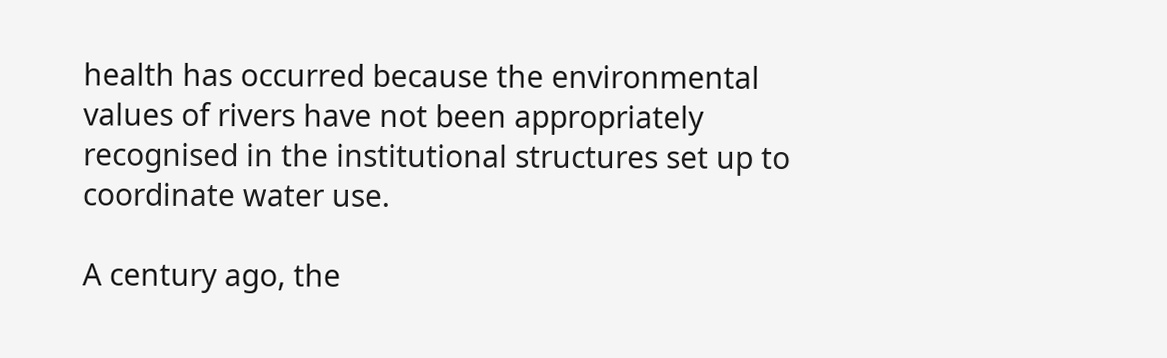health has occurred because the environmental values of rivers have not been appropriately recognised in the institutional structures set up to coordinate water use.

A century ago, the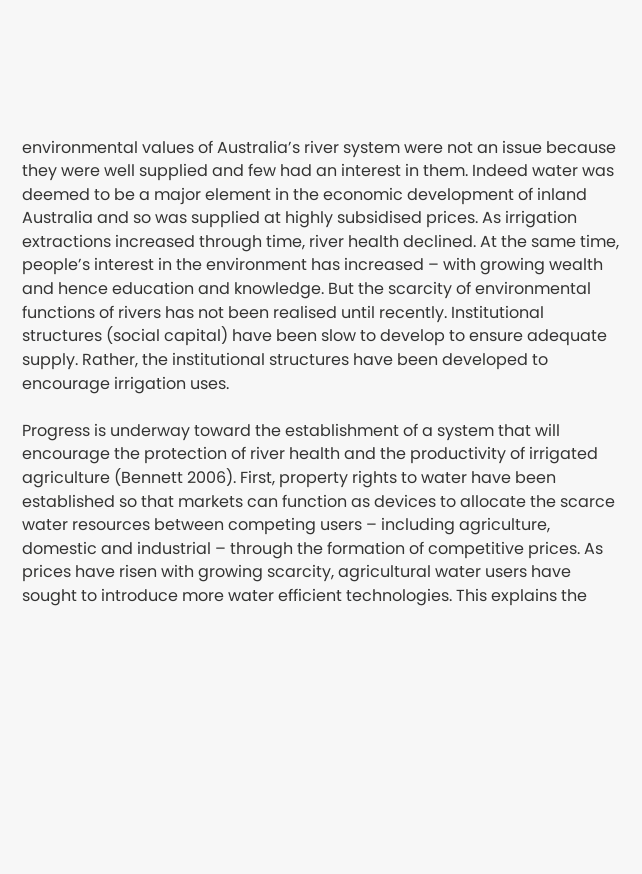environmental values of Australia’s river system were not an issue because they were well supplied and few had an interest in them. Indeed water was deemed to be a major element in the economic development of inland Australia and so was supplied at highly subsidised prices. As irrigation extractions increased through time, river health declined. At the same time, people’s interest in the environment has increased – with growing wealth and hence education and knowledge. But the scarcity of environmental functions of rivers has not been realised until recently. Institutional structures (social capital) have been slow to develop to ensure adequate supply. Rather, the institutional structures have been developed to encourage irrigation uses.

Progress is underway toward the establishment of a system that will encourage the protection of river health and the productivity of irrigated agriculture (Bennett 2006). First, property rights to water have been established so that markets can function as devices to allocate the scarce water resources between competing users – including agriculture, domestic and industrial – through the formation of competitive prices. As prices have risen with growing scarcity, agricultural water users have sought to introduce more water efficient technologies. This explains the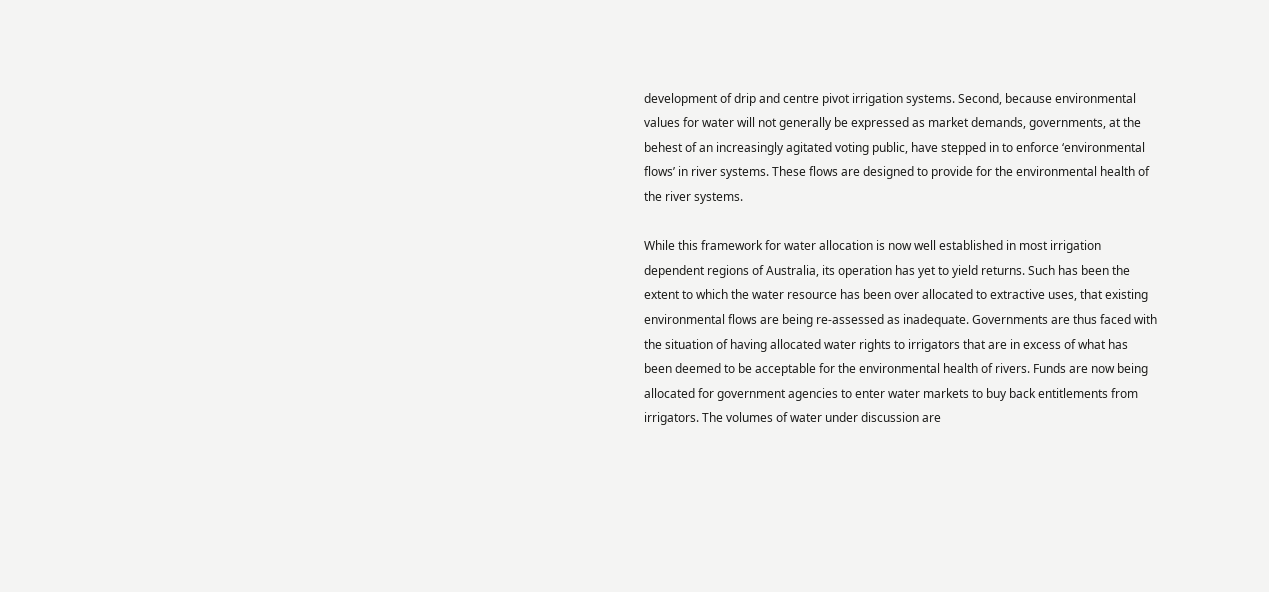development of drip and centre pivot irrigation systems. Second, because environmental values for water will not generally be expressed as market demands, governments, at the behest of an increasingly agitated voting public, have stepped in to enforce ‘environmental flows’ in river systems. These flows are designed to provide for the environmental health of the river systems.

While this framework for water allocation is now well established in most irrigation dependent regions of Australia, its operation has yet to yield returns. Such has been the extent to which the water resource has been over allocated to extractive uses, that existing environmental flows are being re-assessed as inadequate. Governments are thus faced with the situation of having allocated water rights to irrigators that are in excess of what has been deemed to be acceptable for the environmental health of rivers. Funds are now being allocated for government agencies to enter water markets to buy back entitlements from irrigators. The volumes of water under discussion are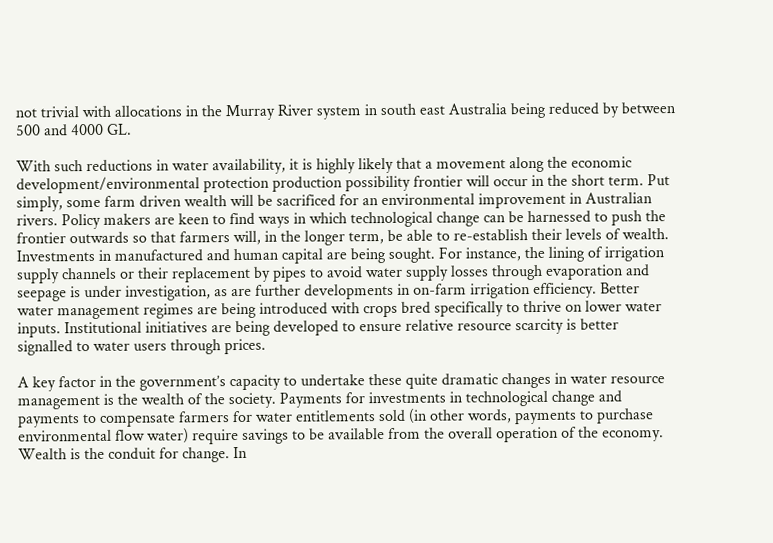not trivial with allocations in the Murray River system in south east Australia being reduced by between 500 and 4000 GL.

With such reductions in water availability, it is highly likely that a movement along the economic development/environmental protection production possibility frontier will occur in the short term. Put simply, some farm driven wealth will be sacrificed for an environmental improvement in Australian rivers. Policy makers are keen to find ways in which technological change can be harnessed to push the frontier outwards so that farmers will, in the longer term, be able to re-establish their levels of wealth. Investments in manufactured and human capital are being sought. For instance, the lining of irrigation supply channels or their replacement by pipes to avoid water supply losses through evaporation and seepage is under investigation, as are further developments in on-farm irrigation efficiency. Better water management regimes are being introduced with crops bred specifically to thrive on lower water inputs. Institutional initiatives are being developed to ensure relative resource scarcity is better signalled to water users through prices.

A key factor in the government’s capacity to undertake these quite dramatic changes in water resource management is the wealth of the society. Payments for investments in technological change and payments to compensate farmers for water entitlements sold (in other words, payments to purchase environmental flow water) require savings to be available from the overall operation of the economy. Wealth is the conduit for change. In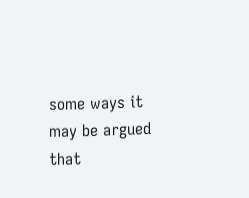some ways it may be argued that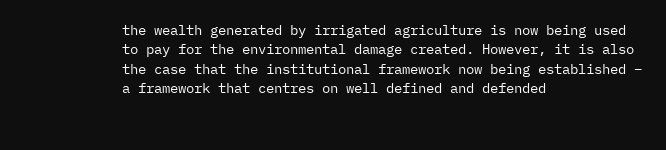the wealth generated by irrigated agriculture is now being used to pay for the environmental damage created. However, it is also the case that the institutional framework now being established – a framework that centres on well defined and defended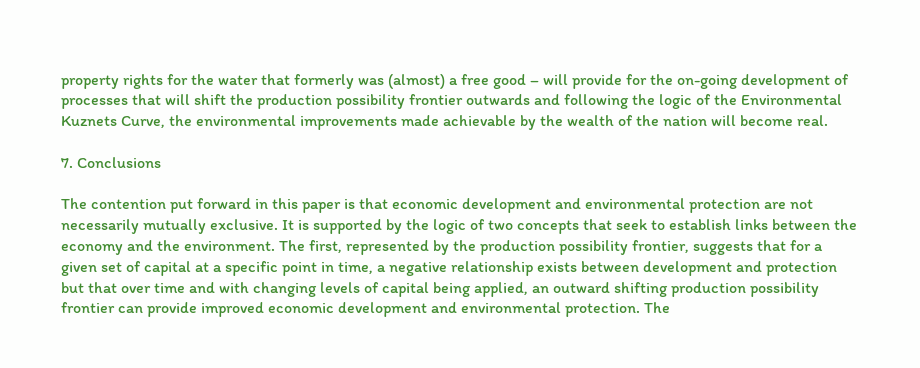property rights for the water that formerly was (almost) a free good – will provide for the on-going development of processes that will shift the production possibility frontier outwards and following the logic of the Environmental Kuznets Curve, the environmental improvements made achievable by the wealth of the nation will become real.

7. Conclusions

The contention put forward in this paper is that economic development and environmental protection are not necessarily mutually exclusive. It is supported by the logic of two concepts that seek to establish links between the economy and the environment. The first, represented by the production possibility frontier, suggests that for a given set of capital at a specific point in time, a negative relationship exists between development and protection but that over time and with changing levels of capital being applied, an outward shifting production possibility frontier can provide improved economic development and environmental protection. The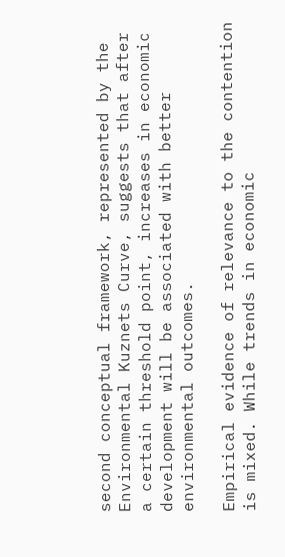second conceptual framework, represented by the Environmental Kuznets Curve, suggests that after a certain threshold point, increases in economic development will be associated with better environmental outcomes.

Empirical evidence of relevance to the contention is mixed. While trends in economic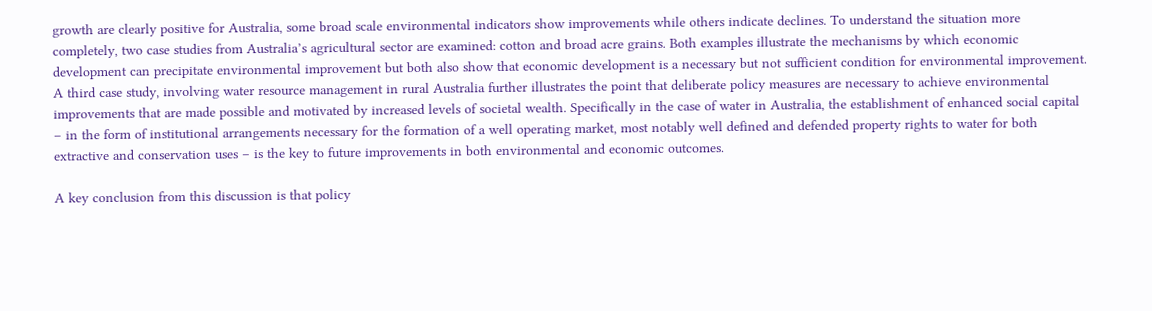growth are clearly positive for Australia, some broad scale environmental indicators show improvements while others indicate declines. To understand the situation more completely, two case studies from Australia’s agricultural sector are examined: cotton and broad acre grains. Both examples illustrate the mechanisms by which economic development can precipitate environmental improvement but both also show that economic development is a necessary but not sufficient condition for environmental improvement. A third case study, involving water resource management in rural Australia further illustrates the point that deliberate policy measures are necessary to achieve environmental improvements that are made possible and motivated by increased levels of societal wealth. Specifically in the case of water in Australia, the establishment of enhanced social capital – in the form of institutional arrangements necessary for the formation of a well operating market, most notably well defined and defended property rights to water for both extractive and conservation uses – is the key to future improvements in both environmental and economic outcomes.

A key conclusion from this discussion is that policy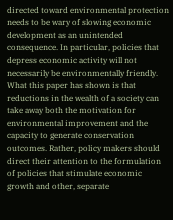directed toward environmental protection needs to be wary of slowing economic development as an unintended consequence. In particular, policies that depress economic activity will not necessarily be environmentally friendly. What this paper has shown is that reductions in the wealth of a society can take away both the motivation for environmental improvement and the capacity to generate conservation outcomes. Rather, policy makers should direct their attention to the formulation of policies that stimulate economic growth and other, separate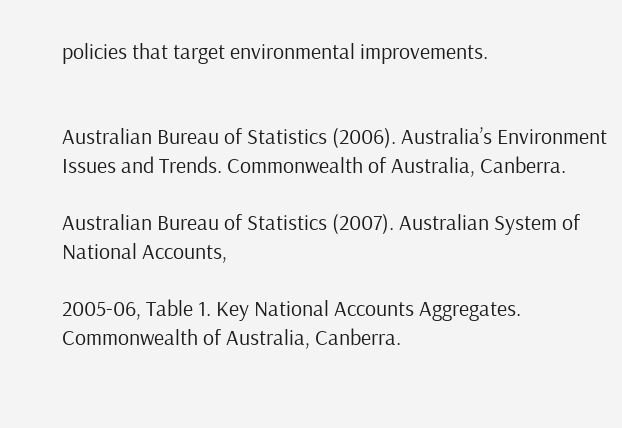policies that target environmental improvements.


Australian Bureau of Statistics (2006). Australia’s Environment Issues and Trends. Commonwealth of Australia, Canberra.

Australian Bureau of Statistics (2007). Australian System of National Accounts,

2005-06, Table 1. Key National Accounts Aggregates. Commonwealth of Australia, Canberra.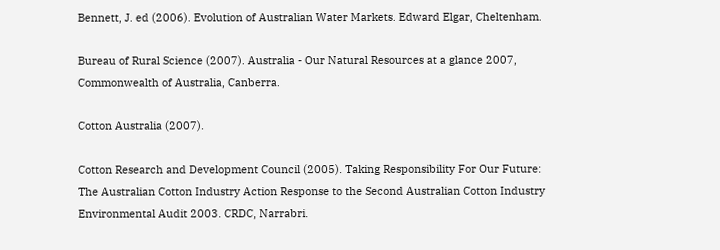Bennett, J. ed (2006). Evolution of Australian Water Markets. Edward Elgar, Cheltenham.

Bureau of Rural Science (2007). Australia - Our Natural Resources at a glance 2007, Commonwealth of Australia, Canberra.

Cotton Australia (2007).

Cotton Research and Development Council (2005). Taking Responsibility For Our Future: The Australian Cotton Industry Action Response to the Second Australian Cotton Industry Environmental Audit 2003. CRDC, Narrabri.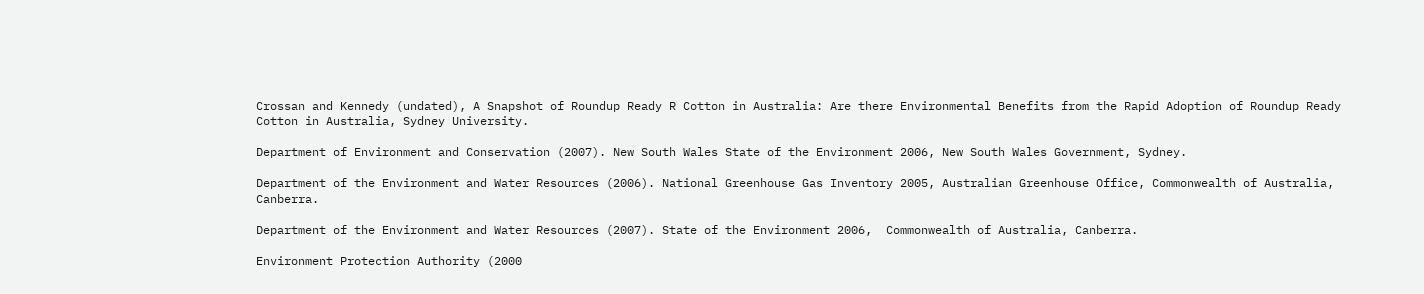Crossan and Kennedy (undated), A Snapshot of Roundup Ready R Cotton in Australia: Are there Environmental Benefits from the Rapid Adoption of Roundup Ready Cotton in Australia, Sydney University.

Department of Environment and Conservation (2007). New South Wales State of the Environment 2006, New South Wales Government, Sydney.

Department of the Environment and Water Resources (2006). National Greenhouse Gas Inventory 2005, Australian Greenhouse Office, Commonwealth of Australia, Canberra.

Department of the Environment and Water Resources (2007). State of the Environment 2006,  Commonwealth of Australia, Canberra.

Environment Protection Authority (2000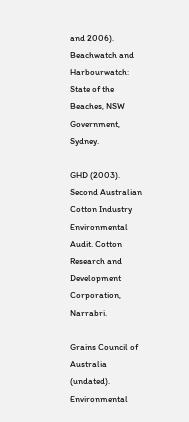and 2006). Beachwatch and Harbourwatch: State of the Beaches, NSW Government, Sydney.

GHD (2003). Second Australian Cotton Industry Environmental Audit. Cotton Research and Development Corporation, Narrabri.

Grains Council of Australia (undated). Environmental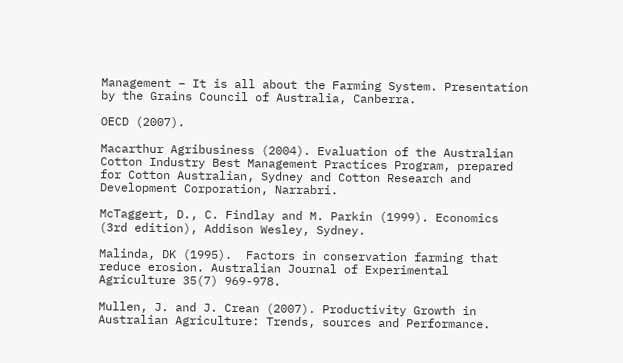Management – It is all about the Farming System. Presentation by the Grains Council of Australia, Canberra.

OECD (2007).

Macarthur Agribusiness (2004). Evaluation of the Australian Cotton Industry Best Management Practices Program, prepared for Cotton Australian, Sydney and Cotton Research and Development Corporation, Narrabri.

McTaggert, D., C. Findlay and M. Parkin (1999). Economics (3rd edition), Addison Wesley, Sydney.

Malinda, DK (1995).  Factors in conservation farming that reduce erosion. Australian Journal of Experimental Agriculture 35(7) 969-978.

Mullen, J. and J. Crean (2007). Productivity Growth in Australian Agriculture: Trends, sources and Performance.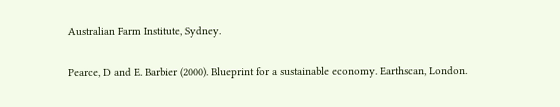Australian Farm Institute, Sydney.

Pearce, D and E. Barbier (2000). Blueprint for a sustainable economy. Earthscan, London.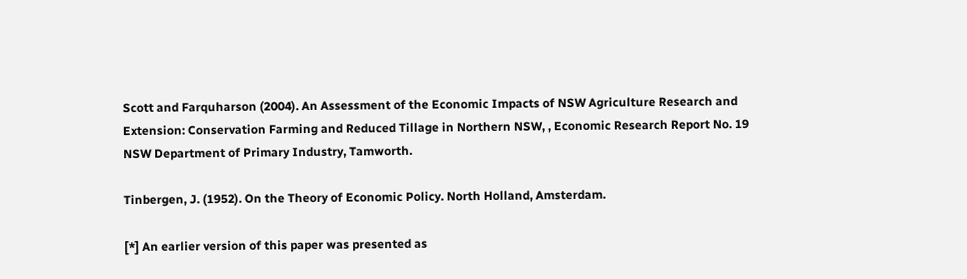Scott and Farquharson (2004). An Assessment of the Economic Impacts of NSW Agriculture Research and Extension: Conservation Farming and Reduced Tillage in Northern NSW, , Economic Research Report No. 19 NSW Department of Primary Industry, Tamworth.

Tinbergen, J. (1952). On the Theory of Economic Policy. North Holland, Amsterdam.

[*] An earlier version of this paper was presented as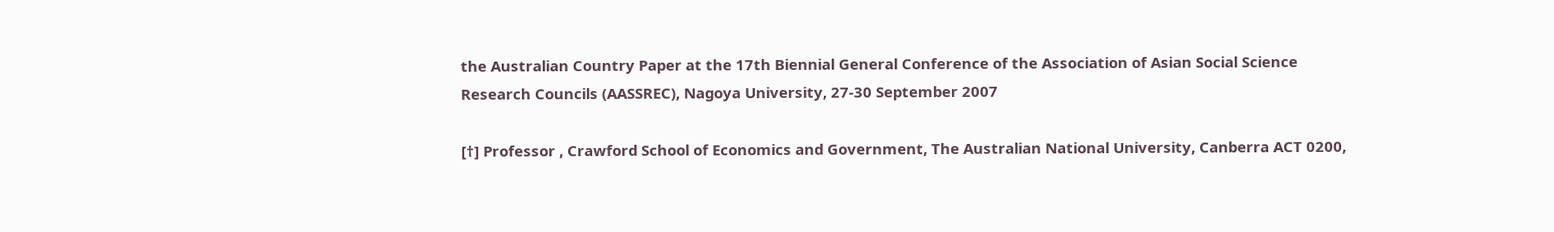the Australian Country Paper at the 17th Biennial General Conference of the Association of Asian Social Science Research Councils (AASSREC), Nagoya University, 27-30 September 2007

[†] Professor , Crawford School of Economics and Government, The Australian National University, Canberra ACT 0200,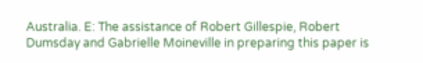Australia. E: The assistance of Robert Gillespie, Robert Dumsday and Gabrielle Moineville in preparing this paper is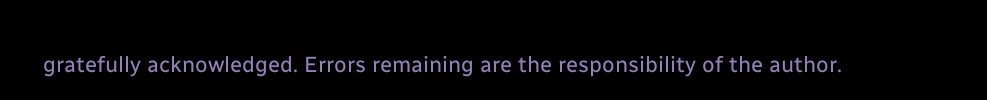gratefully acknowledged. Errors remaining are the responsibility of the author.